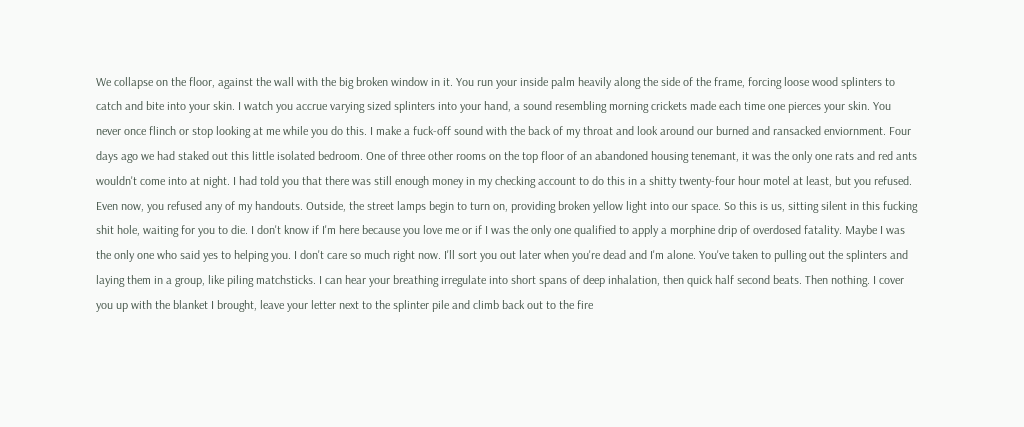We collapse on the floor, against the wall with the big broken window in it. You run your inside palm heavily along the side of the frame, forcing loose wood splinters to catch and bite into your skin. I watch you accrue varying sized splinters into your hand, a sound resembling morning crickets made each time one pierces your skin. You never once flinch or stop looking at me while you do this. I make a fuck-off sound with the back of my throat and look around our burned and ransacked enviornment. Four days ago we had staked out this little isolated bedroom. One of three other rooms on the top floor of an abandoned housing tenemant, it was the only one rats and red ants wouldn't come into at night. I had told you that there was still enough money in my checking account to do this in a shitty twenty-four hour motel at least, but you refused. Even now, you refused any of my handouts. Outside, the street lamps begin to turn on, providing broken yellow light into our space. So this is us, sitting silent in this fucking shit hole, waiting for you to die. I don't know if I'm here because you love me or if I was the only one qualified to apply a morphine drip of overdosed fatality. Maybe I was the only one who said yes to helping you. I don't care so much right now. I'll sort you out later when you're dead and I'm alone. You've taken to pulling out the splinters and laying them in a group, like piling matchsticks. I can hear your breathing irregulate into short spans of deep inhalation, then quick half second beats. Then nothing. I cover you up with the blanket I brought, leave your letter next to the splinter pile and climb back out to the fire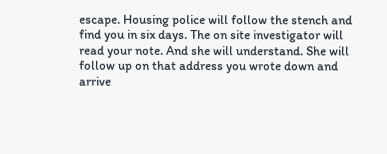escape. Housing police will follow the stench and find you in six days. The on site investigator will read your note. And she will understand. She will follow up on that address you wrote down and arrive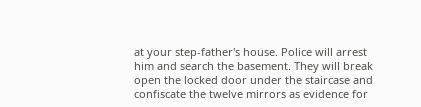at your step-father's house. Police will arrest him and search the basement. They will break open the locked door under the staircase and confiscate the twelve mirrors as evidence for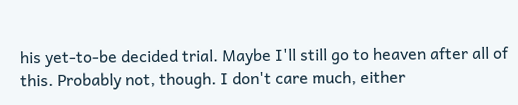his yet-to-be decided trial. Maybe I'll still go to heaven after all of this. Probably not, though. I don't care much, either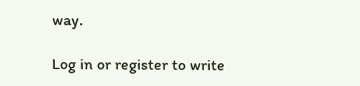way.

Log in or register to write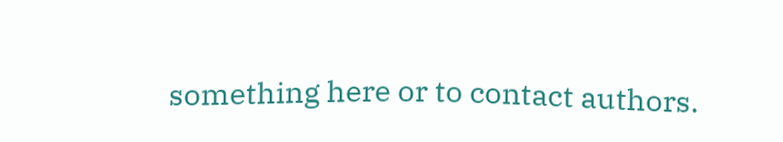something here or to contact authors.